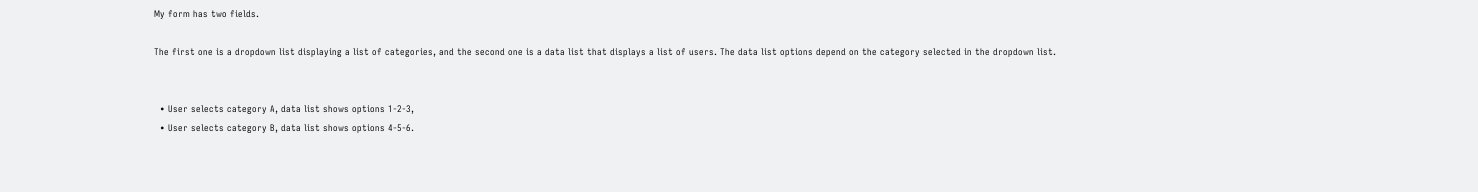My form has two fields.

The first one is a dropdown list displaying a list of categories, and the second one is a data list that displays a list of users. The data list options depend on the category selected in the dropdown list.


  • User selects category A, data list shows options 1-2-3,
  • User selects category B, data list shows options 4-5-6.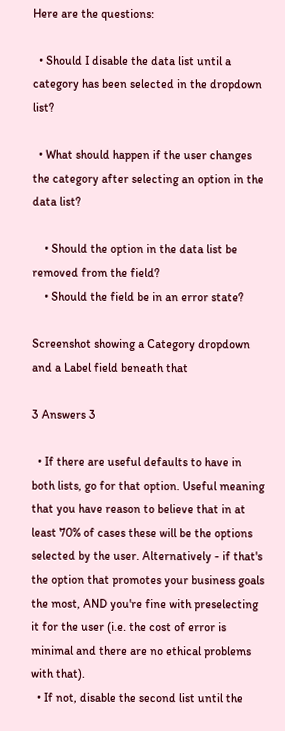Here are the questions:

  • Should I disable the data list until a category has been selected in the dropdown list?

  • What should happen if the user changes the category after selecting an option in the data list?

    • Should the option in the data list be removed from the field?
    • Should the field be in an error state?

Screenshot showing a Category dropdown and a Label field beneath that

3 Answers 3

  • If there are useful defaults to have in both lists, go for that option. Useful meaning that you have reason to believe that in at least 70% of cases these will be the options selected by the user. Alternatively - if that's the option that promotes your business goals the most, AND you're fine with preselecting it for the user (i.e. the cost of error is minimal and there are no ethical problems with that).
  • If not, disable the second list until the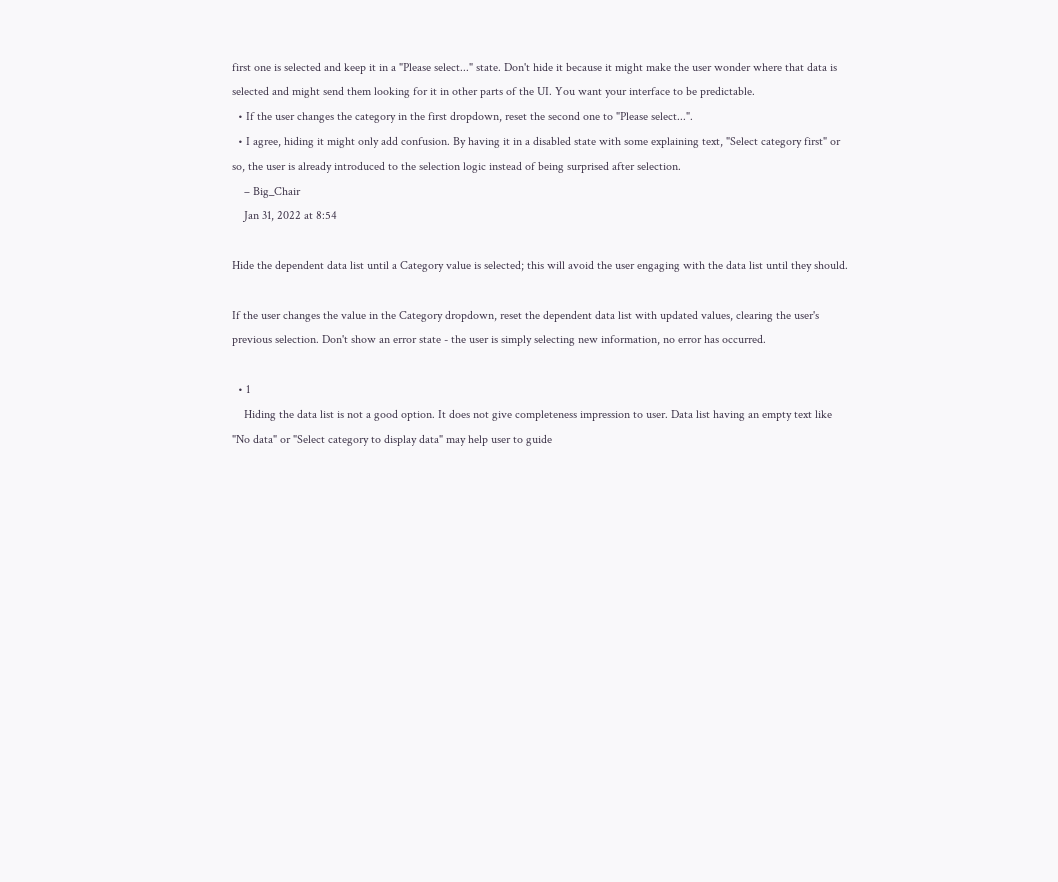first one is selected and keep it in a "Please select..." state. Don't hide it because it might make the user wonder where that data is selected and might send them looking for it in other parts of the UI. You want your interface to be predictable.
  • If the user changes the category in the first dropdown, reset the second one to "Please select...".
  • I agree, hiding it might only add confusion. By having it in a disabled state with some explaining text, "Select category first" or so, the user is already introduced to the selection logic instead of being surprised after selection.
    – Big_Chair
    Jan 31, 2022 at 8:54

Hide the dependent data list until a Category value is selected; this will avoid the user engaging with the data list until they should.

If the user changes the value in the Category dropdown, reset the dependent data list with updated values, clearing the user's previous selection. Don't show an error state - the user is simply selecting new information, no error has occurred.

  • 1
    Hiding the data list is not a good option. It does not give completeness impression to user. Data list having an empty text like "No data" or "Select category to display data" may help user to guide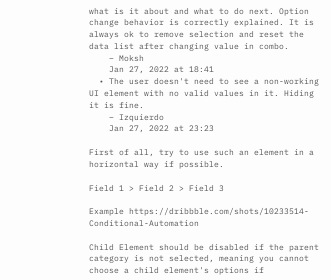what is it about and what to do next. Option change behavior is correctly explained. It is always ok to remove selection and reset the data list after changing value in combo.
    – Moksh
    Jan 27, 2022 at 18:41
  • The user doesn't need to see a non-working UI element with no valid values in it. Hiding it is fine.
    – Izquierdo
    Jan 27, 2022 at 23:23

First of all, try to use such an element in a horizontal way if possible.

Field 1 > Field 2 > Field 3

Example https://dribbble.com/shots/10233514-Conditional-Automation

Child Element should be disabled if the parent category is not selected, meaning you cannot choose a child element's options if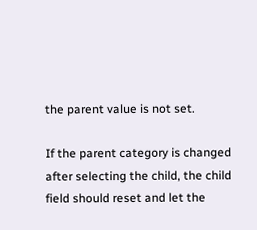the parent value is not set.

If the parent category is changed after selecting the child, the child field should reset and let the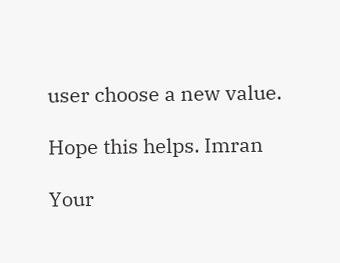user choose a new value.

Hope this helps. Imran

Your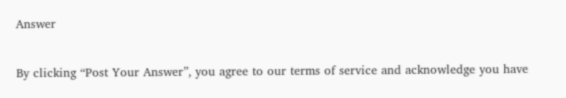Answer

By clicking “Post Your Answer”, you agree to our terms of service and acknowledge you have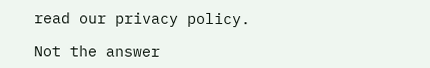read our privacy policy.

Not the answer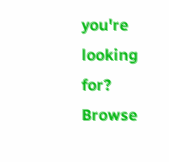you're looking for? Browse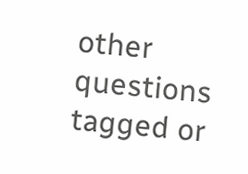other questions tagged or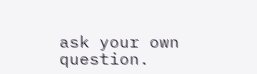ask your own question.